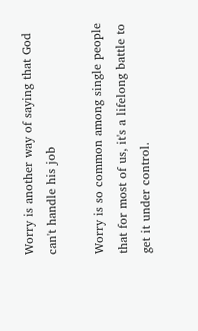Worry is another way of saying that God can't handle his job

Worry is so common among single people that for most of us, it's a lifelong battle to get it under control.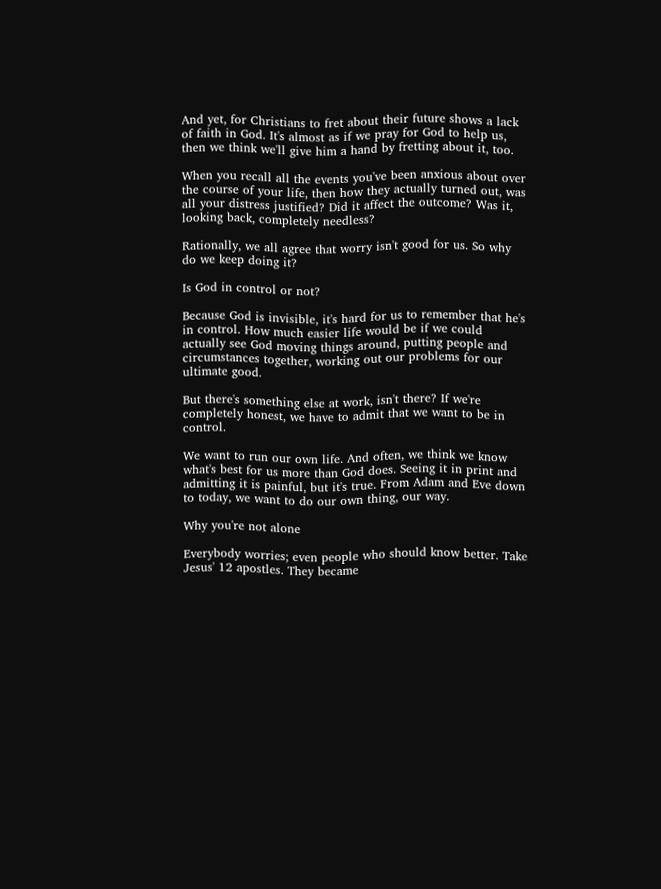And yet, for Christians to fret about their future shows a lack of faith in God. It's almost as if we pray for God to help us, then we think we'll give him a hand by fretting about it, too.

When you recall all the events you've been anxious about over the course of your life, then how they actually turned out, was all your distress justified? Did it affect the outcome? Was it, looking back, completely needless?

Rationally, we all agree that worry isn't good for us. So why do we keep doing it?

Is God in control or not?

Because God is invisible, it's hard for us to remember that he's in control. How much easier life would be if we could actually see God moving things around, putting people and circumstances together, working out our problems for our ultimate good.

But there's something else at work, isn't there? If we're completely honest, we have to admit that we want to be in control.

We want to run our own life. And often, we think we know what's best for us more than God does. Seeing it in print and admitting it is painful, but it's true. From Adam and Eve down to today, we want to do our own thing, our way.

Why you're not alone

Everybody worries; even people who should know better. Take Jesus' 12 apostles. They became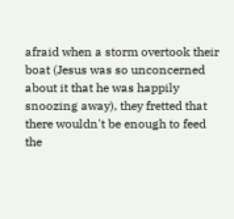afraid when a storm overtook their boat (Jesus was so unconcerned about it that he was happily snoozing away), they fretted that there wouldn't be enough to feed the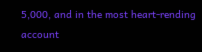5,000, and in the most heart-rending account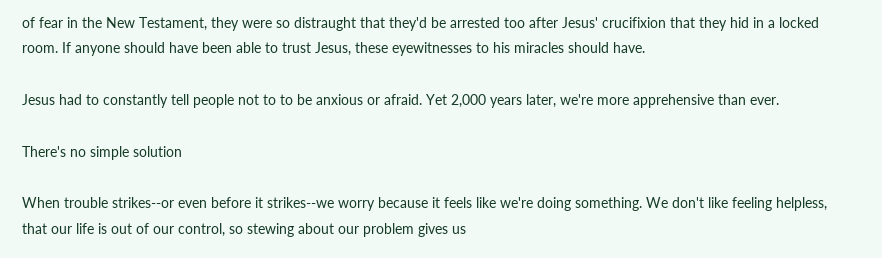of fear in the New Testament, they were so distraught that they'd be arrested too after Jesus' crucifixion that they hid in a locked room. If anyone should have been able to trust Jesus, these eyewitnesses to his miracles should have.

Jesus had to constantly tell people not to to be anxious or afraid. Yet 2,000 years later, we're more apprehensive than ever.

There's no simple solution

When trouble strikes--or even before it strikes--we worry because it feels like we're doing something. We don't like feeling helpless, that our life is out of our control, so stewing about our problem gives us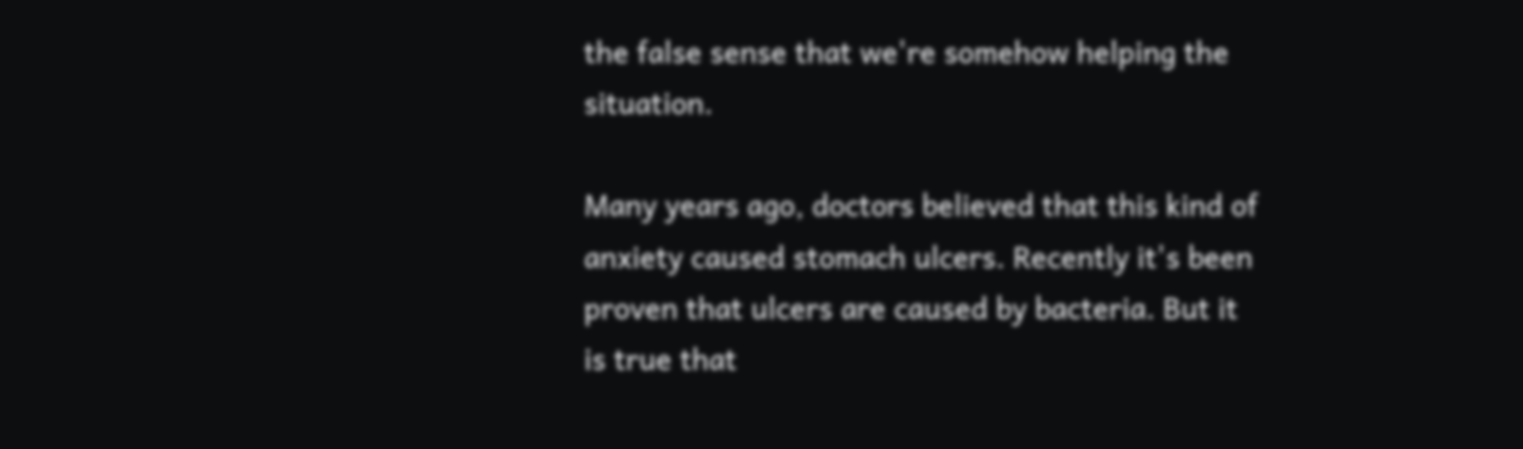the false sense that we're somehow helping the situation.

Many years ago, doctors believed that this kind of anxiety caused stomach ulcers. Recently it's been proven that ulcers are caused by bacteria. But it is true that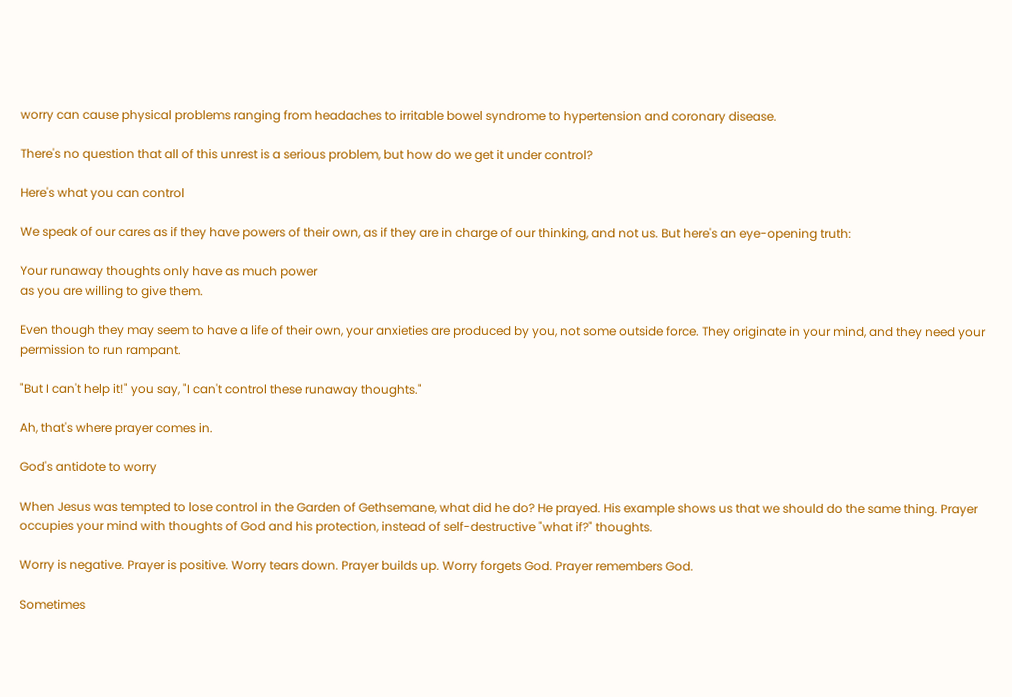worry can cause physical problems ranging from headaches to irritable bowel syndrome to hypertension and coronary disease.

There's no question that all of this unrest is a serious problem, but how do we get it under control?

Here's what you can control

We speak of our cares as if they have powers of their own, as if they are in charge of our thinking, and not us. But here's an eye-opening truth:

Your runaway thoughts only have as much power
as you are willing to give them.

Even though they may seem to have a life of their own, your anxieties are produced by you, not some outside force. They originate in your mind, and they need your permission to run rampant.

"But I can't help it!" you say, "I can't control these runaway thoughts."

Ah, that's where prayer comes in.

God's antidote to worry

When Jesus was tempted to lose control in the Garden of Gethsemane, what did he do? He prayed. His example shows us that we should do the same thing. Prayer occupies your mind with thoughts of God and his protection, instead of self-destructive "what if?" thoughts.

Worry is negative. Prayer is positive. Worry tears down. Prayer builds up. Worry forgets God. Prayer remembers God.

Sometimes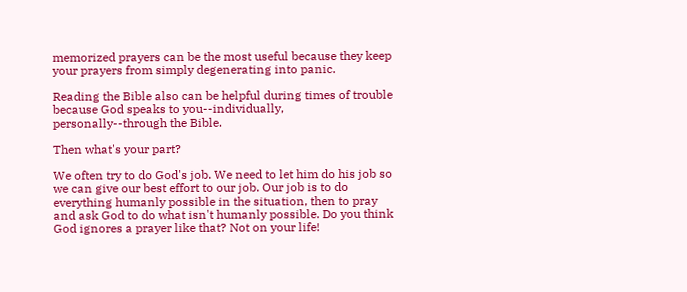memorized prayers can be the most useful because they keep your prayers from simply degenerating into panic.

Reading the Bible also can be helpful during times of trouble because God speaks to you--individually, personally--through the Bible.

Then what's your part?

We often try to do God's job. We need to let him do his job so we can give our best effort to our job. Our job is to do everything humanly possible in the situation, then to pray and ask God to do what isn't humanly possible. Do you think God ignores a prayer like that? Not on your life!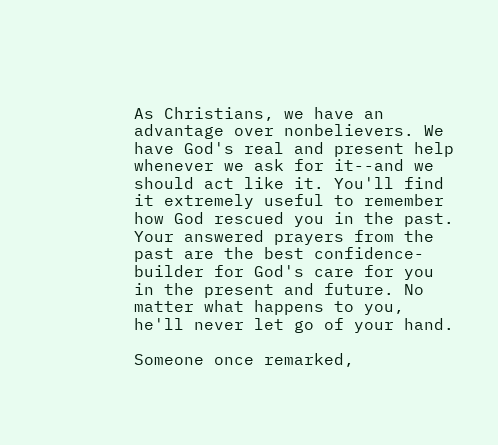As Christians, we have an advantage over nonbelievers. We have God's real and present help whenever we ask for it--and we should act like it. You'll find it extremely useful to remember how God rescued you in the past. Your answered prayers from the past are the best confidence-builder for God's care for you in the present and future. No matter what happens to you, he'll never let go of your hand.

Someone once remarked,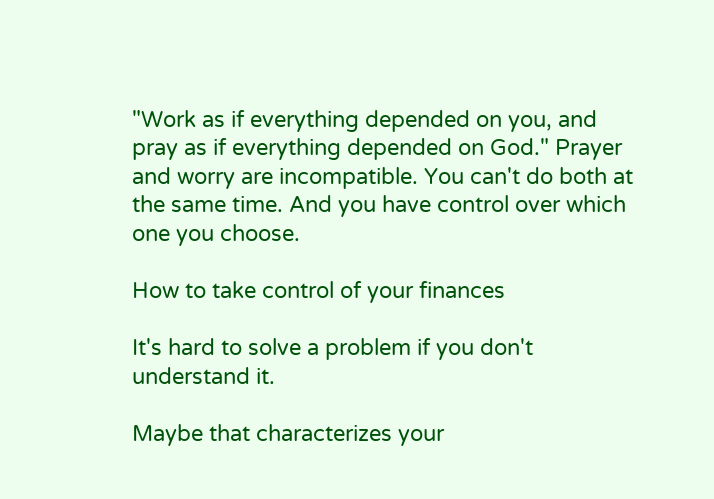"Work as if everything depended on you, and pray as if everything depended on God." Prayer and worry are incompatible. You can't do both at the same time. And you have control over which one you choose.

How to take control of your finances

It's hard to solve a problem if you don't understand it.

Maybe that characterizes your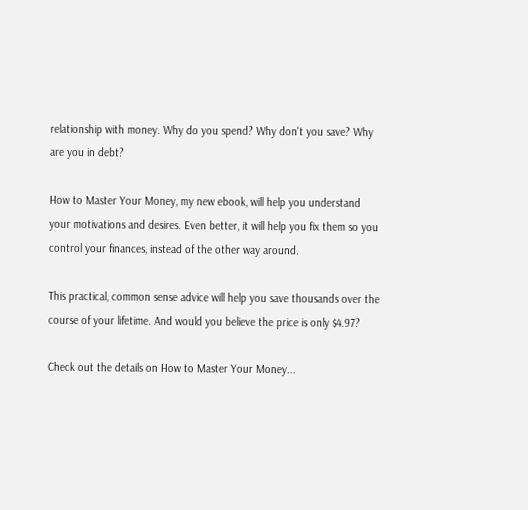relationship with money. Why do you spend? Why don't you save? Why are you in debt?

How to Master Your Money, my new ebook, will help you understand your motivations and desires. Even better, it will help you fix them so you control your finances, instead of the other way around.

This practical, common sense advice will help you save thousands over the course of your lifetime. And would you believe the price is only $4.97?

Check out the details on How to Master Your Money...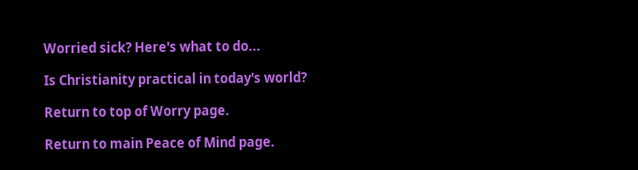Worried sick? Here's what to do...

Is Christianity practical in today's world?

Return to top of Worry page.

Return to main Peace of Mind page.